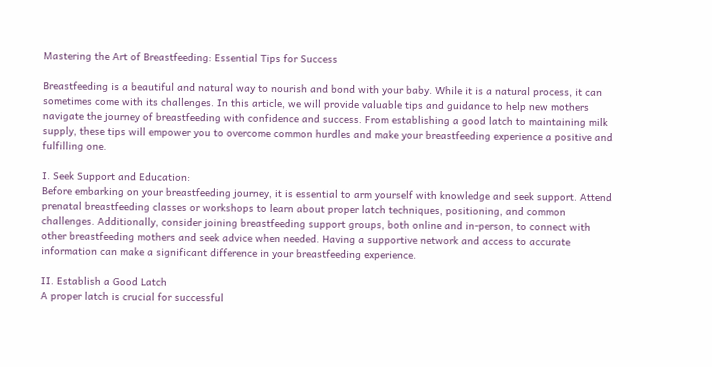Mastering the Art of Breastfeeding: Essential Tips for Success

Breastfeeding is a beautiful and natural way to nourish and bond with your baby. While it is a natural process, it can sometimes come with its challenges. In this article, we will provide valuable tips and guidance to help new mothers navigate the journey of breastfeeding with confidence and success. From establishing a good latch to maintaining milk supply, these tips will empower you to overcome common hurdles and make your breastfeeding experience a positive and fulfilling one.

I. Seek Support and Education:
Before embarking on your breastfeeding journey, it is essential to arm yourself with knowledge and seek support. Attend prenatal breastfeeding classes or workshops to learn about proper latch techniques, positioning, and common challenges. Additionally, consider joining breastfeeding support groups, both online and in-person, to connect with other breastfeeding mothers and seek advice when needed. Having a supportive network and access to accurate information can make a significant difference in your breastfeeding experience.

II. Establish a Good Latch
A proper latch is crucial for successful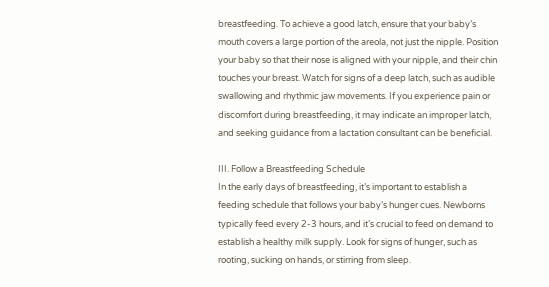breastfeeding. To achieve a good latch, ensure that your baby’s mouth covers a large portion of the areola, not just the nipple. Position your baby so that their nose is aligned with your nipple, and their chin touches your breast. Watch for signs of a deep latch, such as audible swallowing and rhythmic jaw movements. If you experience pain or discomfort during breastfeeding, it may indicate an improper latch, and seeking guidance from a lactation consultant can be beneficial.

III. Follow a Breastfeeding Schedule
In the early days of breastfeeding, it’s important to establish a feeding schedule that follows your baby’s hunger cues. Newborns typically feed every 2-3 hours, and it’s crucial to feed on demand to establish a healthy milk supply. Look for signs of hunger, such as rooting, sucking on hands, or stirring from sleep.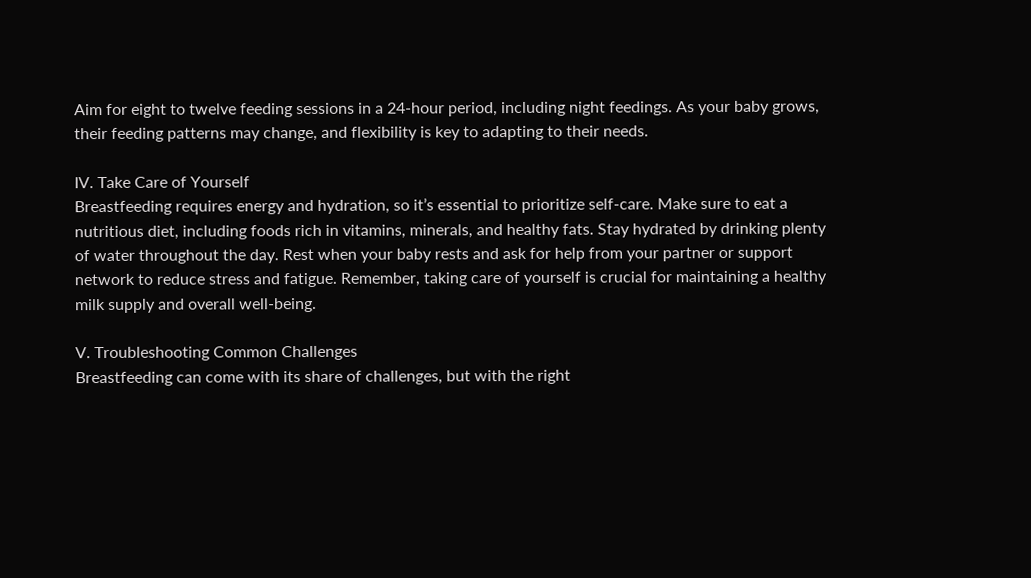Aim for eight to twelve feeding sessions in a 24-hour period, including night feedings. As your baby grows, their feeding patterns may change, and flexibility is key to adapting to their needs.

IV. Take Care of Yourself
Breastfeeding requires energy and hydration, so it’s essential to prioritize self-care. Make sure to eat a nutritious diet, including foods rich in vitamins, minerals, and healthy fats. Stay hydrated by drinking plenty of water throughout the day. Rest when your baby rests and ask for help from your partner or support network to reduce stress and fatigue. Remember, taking care of yourself is crucial for maintaining a healthy milk supply and overall well-being.

V. Troubleshooting Common Challenges
Breastfeeding can come with its share of challenges, but with the right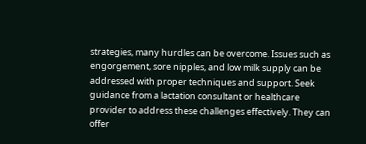strategies, many hurdles can be overcome. Issues such as engorgement, sore nipples, and low milk supply can be addressed with proper techniques and support. Seek guidance from a lactation consultant or healthcare provider to address these challenges effectively. They can offer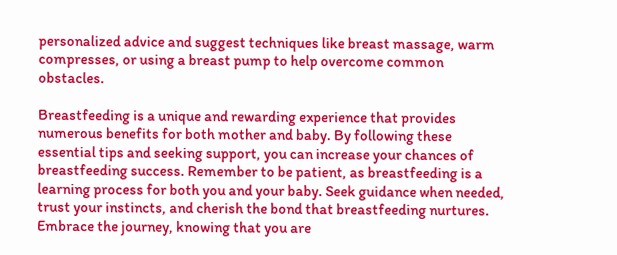personalized advice and suggest techniques like breast massage, warm compresses, or using a breast pump to help overcome common obstacles.

Breastfeeding is a unique and rewarding experience that provides numerous benefits for both mother and baby. By following these essential tips and seeking support, you can increase your chances of breastfeeding success. Remember to be patient, as breastfeeding is a learning process for both you and your baby. Seek guidance when needed, trust your instincts, and cherish the bond that breastfeeding nurtures. Embrace the journey, knowing that you are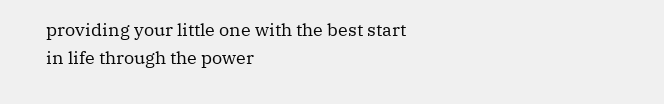providing your little one with the best start in life through the power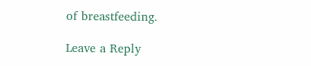of breastfeeding.

Leave a Reply